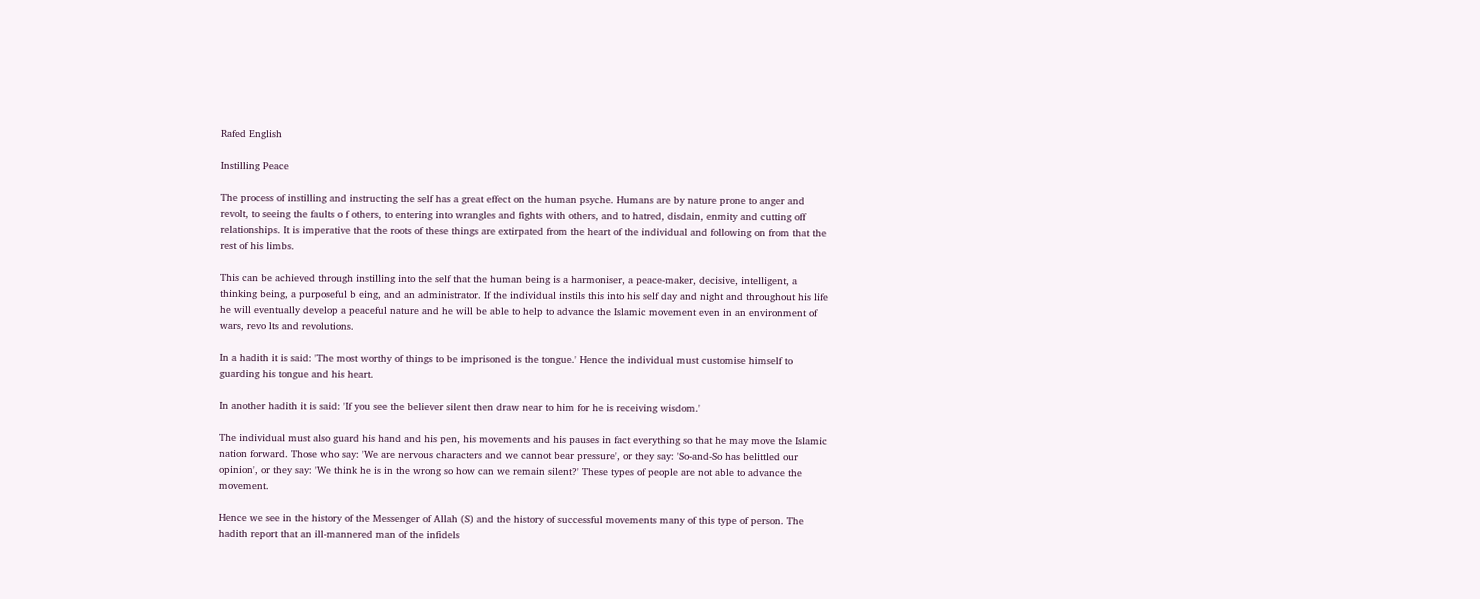Rafed English

Instilling Peace

The process of instilling and instructing the self has a great effect on the human psyche. Humans are by nature prone to anger and revolt, to seeing the faults o f others, to entering into wrangles and fights with others, and to hatred, disdain, enmity and cutting off relationships. It is imperative that the roots of these things are extirpated from the heart of the individual and following on from that the rest of his limbs.

This can be achieved through instilling into the self that the human being is a harmoniser, a peace-maker, decisive, intelligent, a thinking being, a purposeful b eing, and an administrator. If the individual instils this into his self day and night and throughout his life he will eventually develop a peaceful nature and he will be able to help to advance the Islamic movement even in an environment of wars, revo lts and revolutions.

In a hadith it is said: 'The most worthy of things to be imprisoned is the tongue.' Hence the individual must customise himself to guarding his tongue and his heart.

In another hadith it is said: 'If you see the believer silent then draw near to him for he is receiving wisdom.'

The individual must also guard his hand and his pen, his movements and his pauses in fact everything so that he may move the Islamic nation forward. Those who say: 'We are nervous characters and we cannot bear pressure', or they say: 'So-and-So has belittled our opinion', or they say: 'We think he is in the wrong so how can we remain silent?' These types of people are not able to advance the movement.

Hence we see in the history of the Messenger of Allah (S) and the history of successful movements many of this type of person. The hadith report that an ill-mannered man of the infidels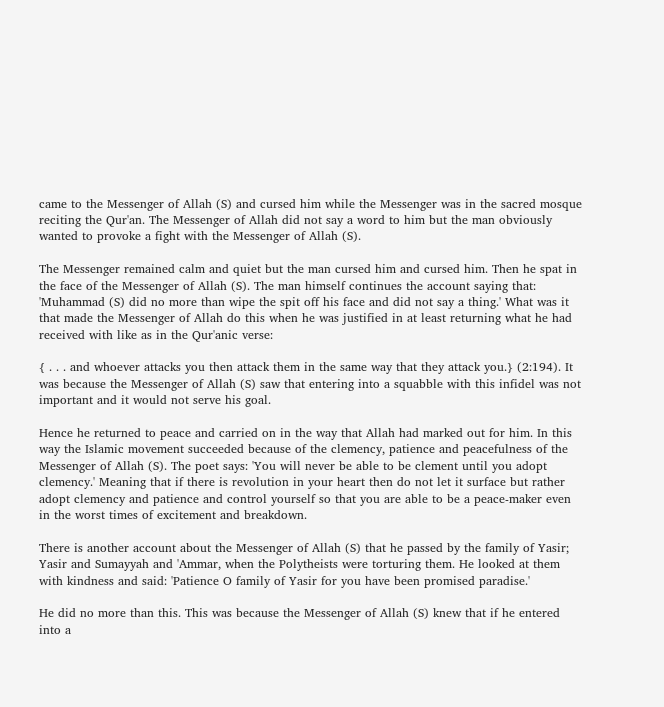came to the Messenger of Allah (S) and cursed him while the Messenger was in the sacred mosque reciting the Qur'an. The Messenger of Allah did not say a word to him but the man obviously wanted to provoke a fight with the Messenger of Allah (S).

The Messenger remained calm and quiet but the man cursed him and cursed him. Then he spat in the face of the Messenger of Allah (S). The man himself continues the account saying that: 'Muhammad (S) did no more than wipe the spit off his face and did not say a thing.' What was it that made the Messenger of Allah do this when he was justified in at least returning what he had received with like as in the Qur'anic verse:

{ . . . and whoever attacks you then attack them in the same way that they attack you.} (2:194). It was because the Messenger of Allah (S) saw that entering into a squabble with this infidel was not important and it would not serve his goal.

Hence he returned to peace and carried on in the way that Allah had marked out for him. In this way the Islamic movement succeeded because of the clemency, patience and peacefulness of the Messenger of Allah (S). The poet says: 'You will never be able to be clement until you adopt clemency.' Meaning that if there is revolution in your heart then do not let it surface but rather adopt clemency and patience and control yourself so that you are able to be a peace-maker even in the worst times of excitement and breakdown.

There is another account about the Messenger of Allah (S) that he passed by the family of Yasir; Yasir and Sumayyah and 'Ammar, when the Polytheists were torturing them. He looked at them with kindness and said: 'Patience O family of Yasir for you have been promised paradise.'

He did no more than this. This was because the Messenger of Allah (S) knew that if he entered into a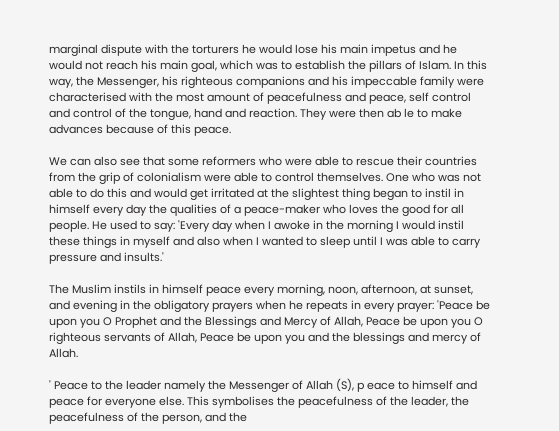marginal dispute with the torturers he would lose his main impetus and he would not reach his main goal, which was to establish the pillars of Islam. In this way, the Messenger, his righteous companions and his impeccable family were characterised with the most amount of peacefulness and peace, self control and control of the tongue, hand and reaction. They were then ab le to make advances because of this peace.

We can also see that some reformers who were able to rescue their countries from the grip of colonialism were able to control themselves. One who was not able to do this and would get irritated at the slightest thing began to instil in himself every day the qualities of a peace-maker who loves the good for all people. He used to say: 'Every day when I awoke in the morning I would instil these things in myself and also when I wanted to sleep until I was able to carry pressure and insults.'

The Muslim instils in himself peace every morning, noon, afternoon, at sunset, and evening in the obligatory prayers when he repeats in every prayer: 'Peace be upon you O Prophet and the Blessings and Mercy of Allah, Peace be upon you O righteous servants of Allah, Peace be upon you and the blessings and mercy of Allah.

' Peace to the leader namely the Messenger of Allah (S), p eace to himself and peace for everyone else. This symbolises the peacefulness of the leader, the peacefulness of the person, and the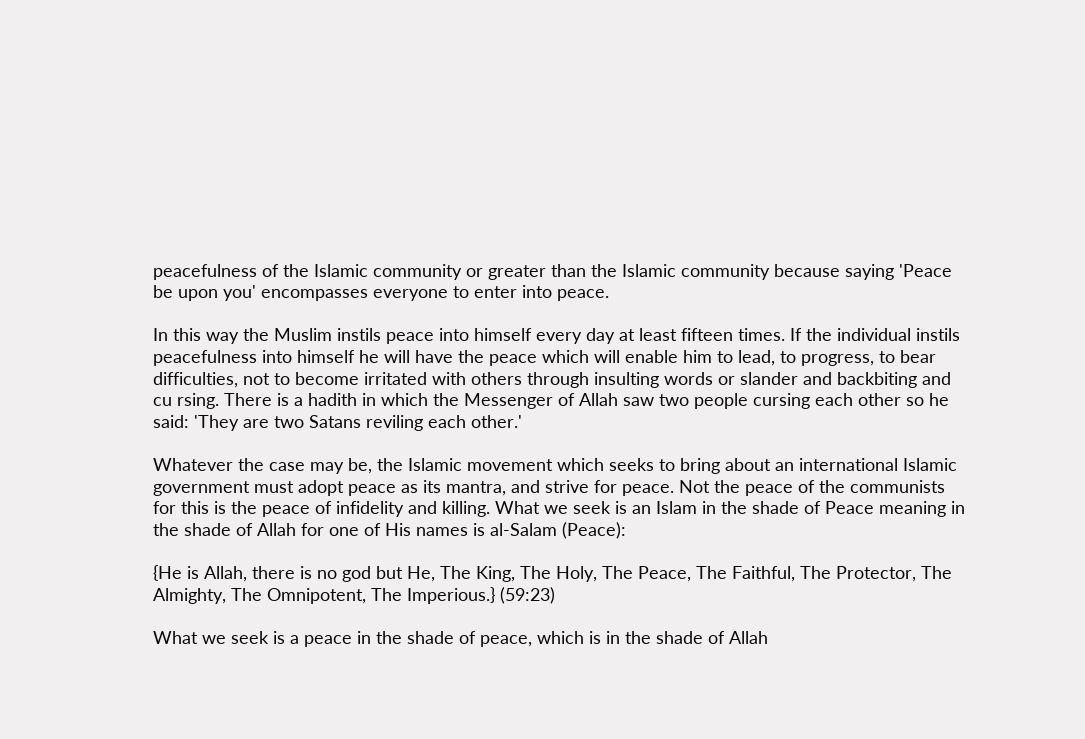peacefulness of the Islamic community or greater than the Islamic community because saying 'Peace be upon you' encompasses everyone to enter into peace.

In this way the Muslim instils peace into himself every day at least fifteen times. If the individual instils peacefulness into himself he will have the peace which will enable him to lead, to progress, to bear difficulties, not to become irritated with others through insulting words or slander and backbiting and cu rsing. There is a hadith in which the Messenger of Allah saw two people cursing each other so he said: 'They are two Satans reviling each other.'

Whatever the case may be, the Islamic movement which seeks to bring about an international Islamic government must adopt peace as its mantra, and strive for peace. Not the peace of the communists for this is the peace of infidelity and killing. What we seek is an Islam in the shade of Peace meaning in the shade of Allah for one of His names is al-Salam (Peace):

{He is Allah, there is no god but He, The King, The Holy, The Peace, The Faithful, The Protector, The Almighty, The Omnipotent, The Imperious.} (59:23)

What we seek is a peace in the shade of peace, which is in the shade of Allah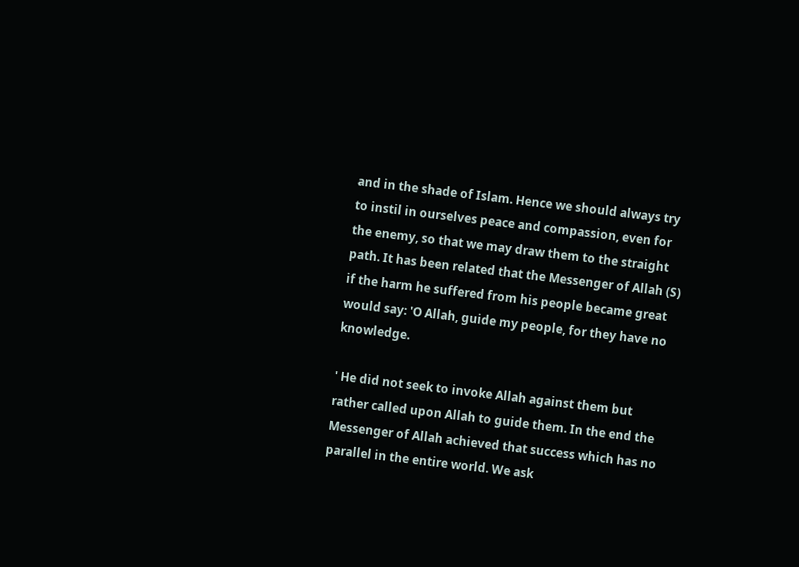and in the shade of Islam. Hence we should always try to instil in ourselves peace and compassion, even for the enemy, so that we may draw them to the straight path. It has been related that the Messenger of Allah (S) if the harm he suffered from his people became great would say: 'O Allah, guide my people, for they have no knowledge.

' He did not seek to invoke Allah against them but rather called upon Allah to guide them. In the end the Messenger of Allah achieved that success which has no parallel in the entire world. We ask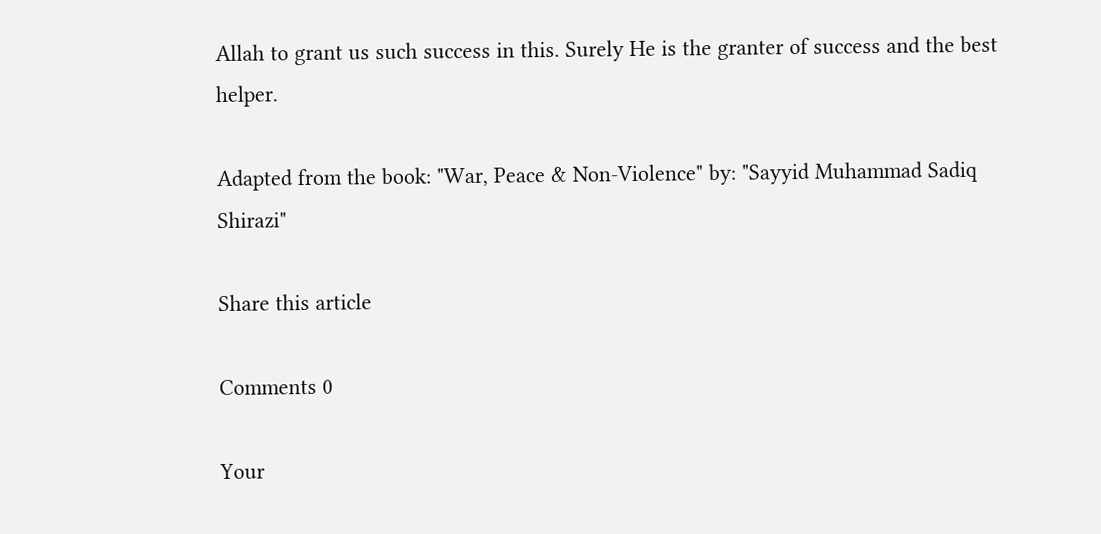Allah to grant us such success in this. Surely He is the granter of success and the best helper.

Adapted from the book: "War, Peace & Non-Violence" by: "Sayyid Muhammad Sadiq Shirazi"

Share this article

Comments 0

Your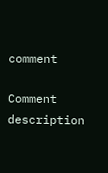comment

Comment description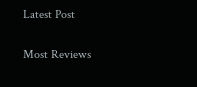Latest Post

Most Reviews